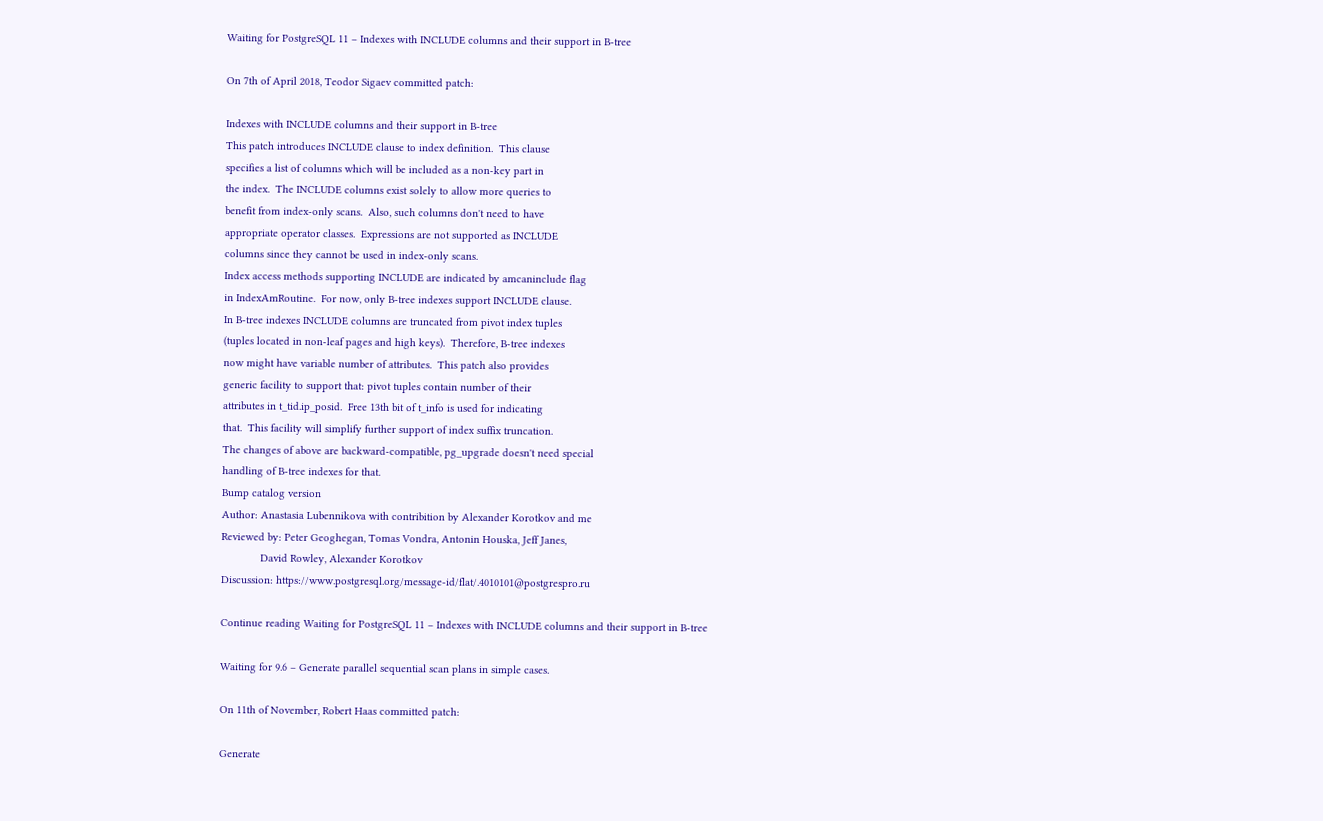Waiting for PostgreSQL 11 – Indexes with INCLUDE columns and their support in B-tree

On 7th of April 2018, Teodor Sigaev committed patch:

Indexes with INCLUDE columns and their support in B-tree
This patch introduces INCLUDE clause to index definition.  This clause
specifies a list of columns which will be included as a non-key part in
the index.  The INCLUDE columns exist solely to allow more queries to
benefit from index-only scans.  Also, such columns don't need to have
appropriate operator classes.  Expressions are not supported as INCLUDE
columns since they cannot be used in index-only scans.
Index access methods supporting INCLUDE are indicated by amcaninclude flag
in IndexAmRoutine.  For now, only B-tree indexes support INCLUDE clause.
In B-tree indexes INCLUDE columns are truncated from pivot index tuples
(tuples located in non-leaf pages and high keys).  Therefore, B-tree indexes
now might have variable number of attributes.  This patch also provides
generic facility to support that: pivot tuples contain number of their
attributes in t_tid.ip_posid.  Free 13th bit of t_info is used for indicating
that.  This facility will simplify further support of index suffix truncation.
The changes of above are backward-compatible, pg_upgrade doesn't need special
handling of B-tree indexes for that.
Bump catalog version
Author: Anastasia Lubennikova with contribition by Alexander Korotkov and me
Reviewed by: Peter Geoghegan, Tomas Vondra, Antonin Houska, Jeff Janes,
             David Rowley, Alexander Korotkov
Discussion: https://www.postgresql.org/message-id/flat/.4010101@postgrespro.ru

Continue reading Waiting for PostgreSQL 11 – Indexes with INCLUDE columns and their support in B-tree

Waiting for 9.6 – Generate parallel sequential scan plans in simple cases.

On 11th of November, Robert Haas committed patch:

Generate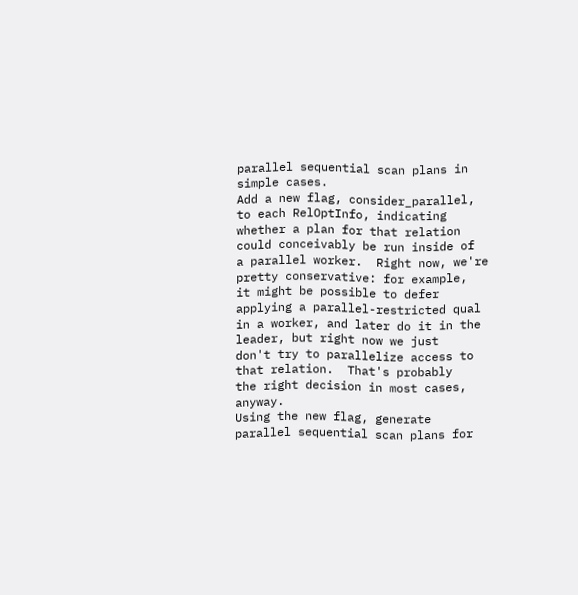parallel sequential scan plans in simple cases.
Add a new flag, consider_parallel, to each RelOptInfo, indicating
whether a plan for that relation could conceivably be run inside of
a parallel worker.  Right now, we're pretty conservative: for example,
it might be possible to defer applying a parallel-restricted qual
in a worker, and later do it in the leader, but right now we just
don't try to parallelize access to that relation.  That's probably
the right decision in most cases, anyway.
Using the new flag, generate parallel sequential scan plans for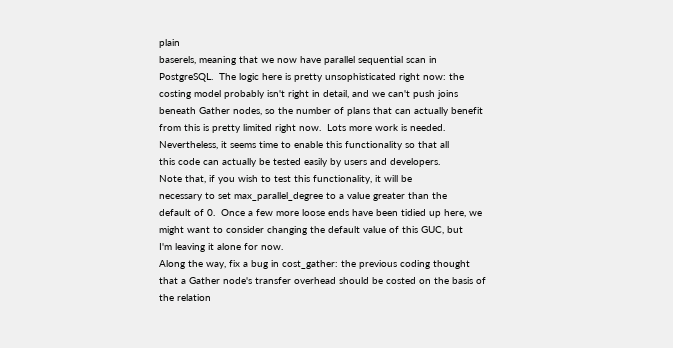plain
baserels, meaning that we now have parallel sequential scan in
PostgreSQL.  The logic here is pretty unsophisticated right now: the
costing model probably isn't right in detail, and we can't push joins
beneath Gather nodes, so the number of plans that can actually benefit
from this is pretty limited right now.  Lots more work is needed.
Nevertheless, it seems time to enable this functionality so that all
this code can actually be tested easily by users and developers.
Note that, if you wish to test this functionality, it will be
necessary to set max_parallel_degree to a value greater than the
default of 0.  Once a few more loose ends have been tidied up here, we
might want to consider changing the default value of this GUC, but
I'm leaving it alone for now.
Along the way, fix a bug in cost_gather: the previous coding thought
that a Gather node's transfer overhead should be costed on the basis of
the relation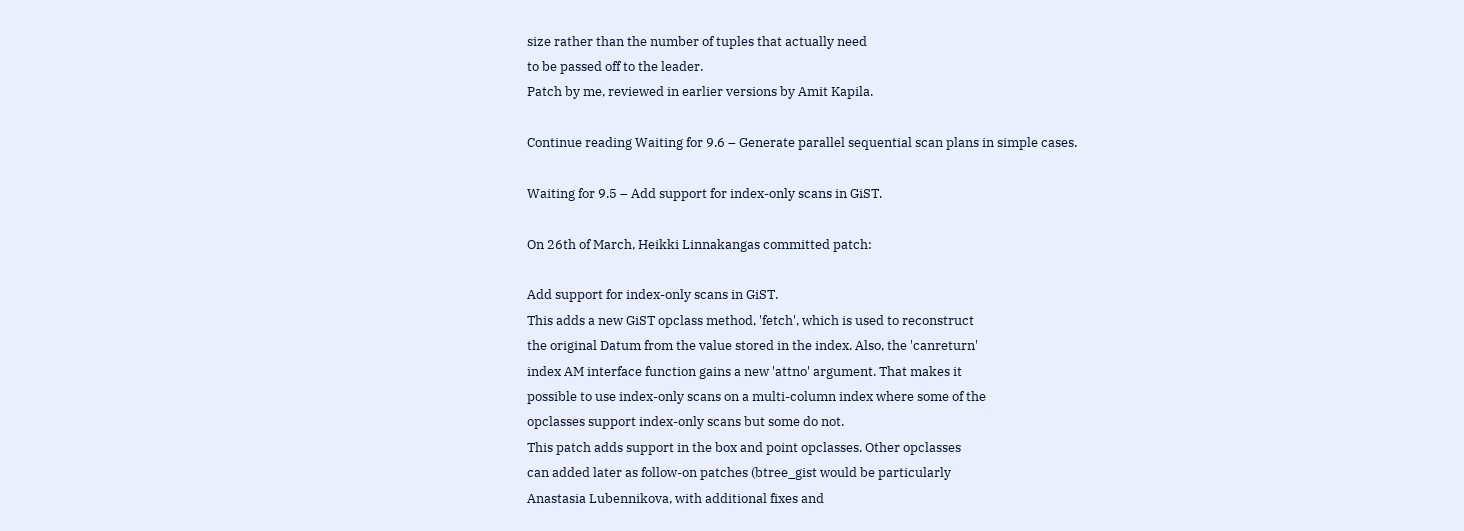size rather than the number of tuples that actually need
to be passed off to the leader.
Patch by me, reviewed in earlier versions by Amit Kapila.

Continue reading Waiting for 9.6 – Generate parallel sequential scan plans in simple cases.

Waiting for 9.5 – Add support for index-only scans in GiST.

On 26th of March, Heikki Linnakangas committed patch:

Add support for index-only scans in GiST.
This adds a new GiST opclass method, 'fetch', which is used to reconstruct
the original Datum from the value stored in the index. Also, the 'canreturn'
index AM interface function gains a new 'attno' argument. That makes it
possible to use index-only scans on a multi-column index where some of the
opclasses support index-only scans but some do not.
This patch adds support in the box and point opclasses. Other opclasses
can added later as follow-on patches (btree_gist would be particularly
Anastasia Lubennikova, with additional fixes and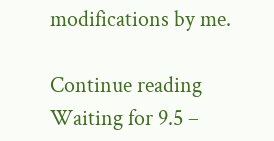modifications by me.

Continue reading Waiting for 9.5 –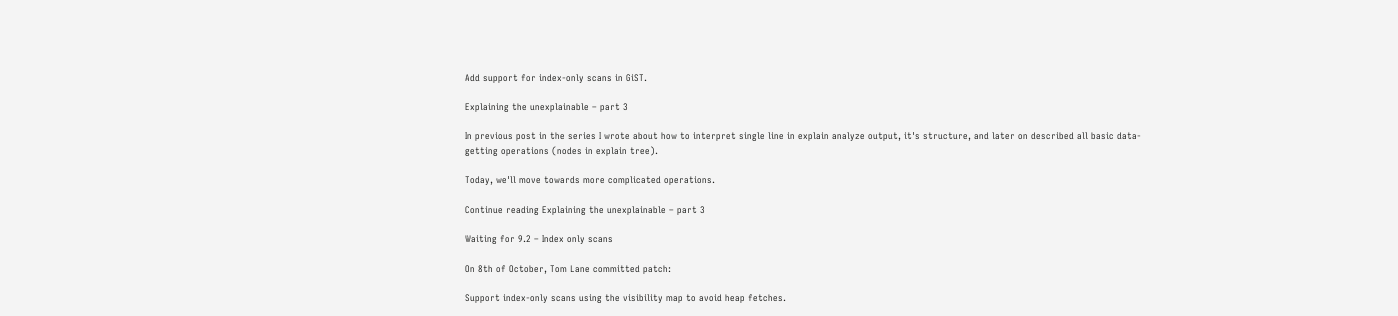Add support for index-only scans in GiST.

Explaining the unexplainable – part 3

In previous post in the series I wrote about how to interpret single line in explain analyze output, it's structure, and later on described all basic data-getting operations (nodes in explain tree).

Today, we'll move towards more complicated operations.

Continue reading Explaining the unexplainable – part 3

Waiting for 9.2 – Index only scans

On 8th of October, Tom Lane committed patch:

Support index-only scans using the visibility map to avoid heap fetches.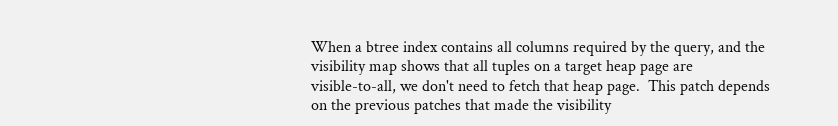When a btree index contains all columns required by the query, and the
visibility map shows that all tuples on a target heap page are
visible-to-all, we don't need to fetch that heap page.  This patch depends
on the previous patches that made the visibility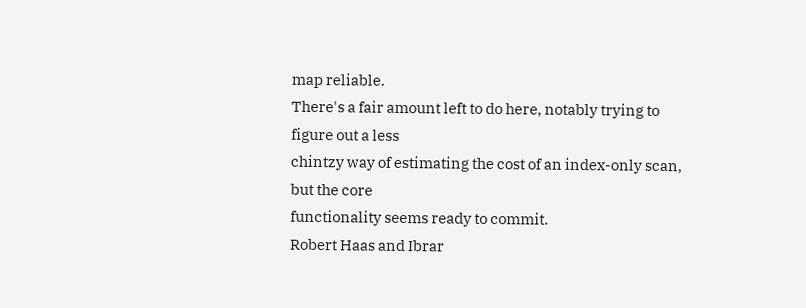map reliable.
There's a fair amount left to do here, notably trying to figure out a less
chintzy way of estimating the cost of an index-only scan, but the core
functionality seems ready to commit.
Robert Haas and Ibrar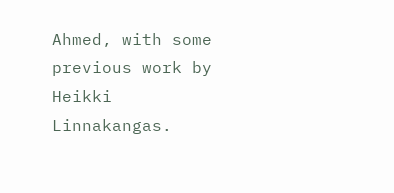Ahmed, with some previous work by Heikki Linnakangas.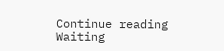Continue reading Waiting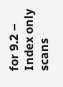for 9.2 – Index only scans